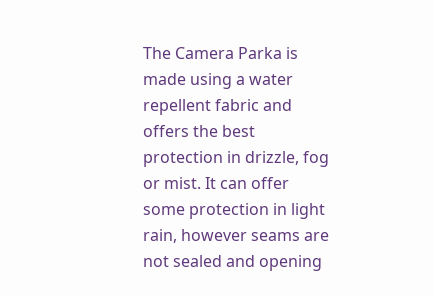The Camera Parka is made using a water repellent fabric and offers the best protection in drizzle, fog or mist. It can offer some protection in light rain, however seams are not sealed and opening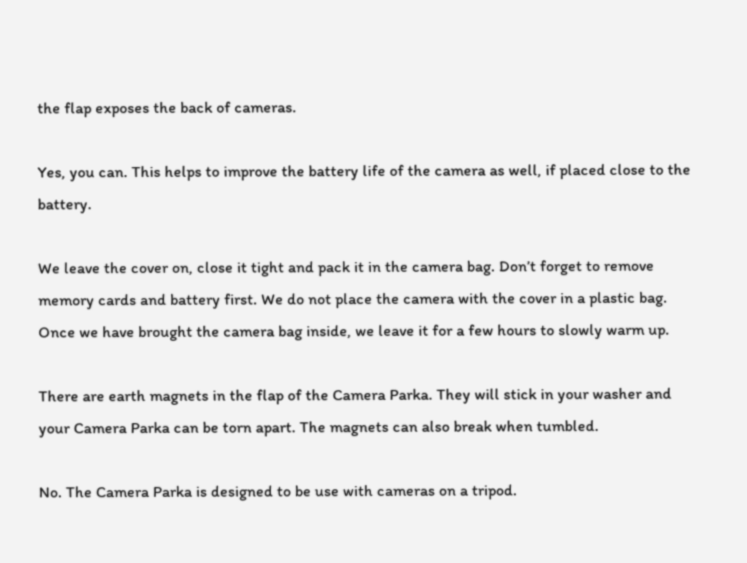the flap exposes the back of cameras.

Yes, you can. This helps to improve the battery life of the camera as well, if placed close to the battery.

We leave the cover on, close it tight and pack it in the camera bag. Don’t forget to remove memory cards and battery first. We do not place the camera with the cover in a plastic bag. Once we have brought the camera bag inside, we leave it for a few hours to slowly warm up.

There are earth magnets in the flap of the Camera Parka. They will stick in your washer and your Camera Parka can be torn apart. The magnets can also break when tumbled.

No. The Camera Parka is designed to be use with cameras on a tripod.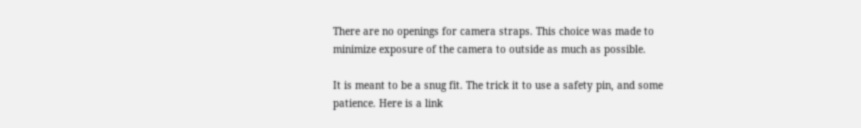There are no openings for camera straps. This choice was made to minimize exposure of the camera to outside as much as possible.

It is meant to be a snug fit. The trick it to use a safety pin, and some patience. Here is a link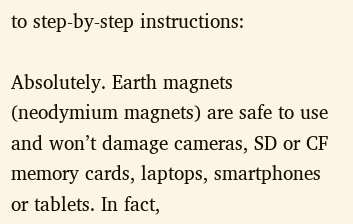to step-by-step instructions:

Absolutely. Earth magnets (neodymium magnets) are safe to use and won’t damage cameras, SD or CF memory cards, laptops, smartphones or tablets. In fact,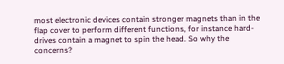most electronic devices contain stronger magnets than in the flap cover to perform different functions, for instance hard-drives contain a magnet to spin the head. So why the concerns?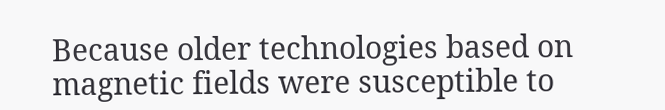Because older technologies based on magnetic fields were susceptible to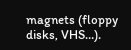magnets (floppy disks, VHS…).